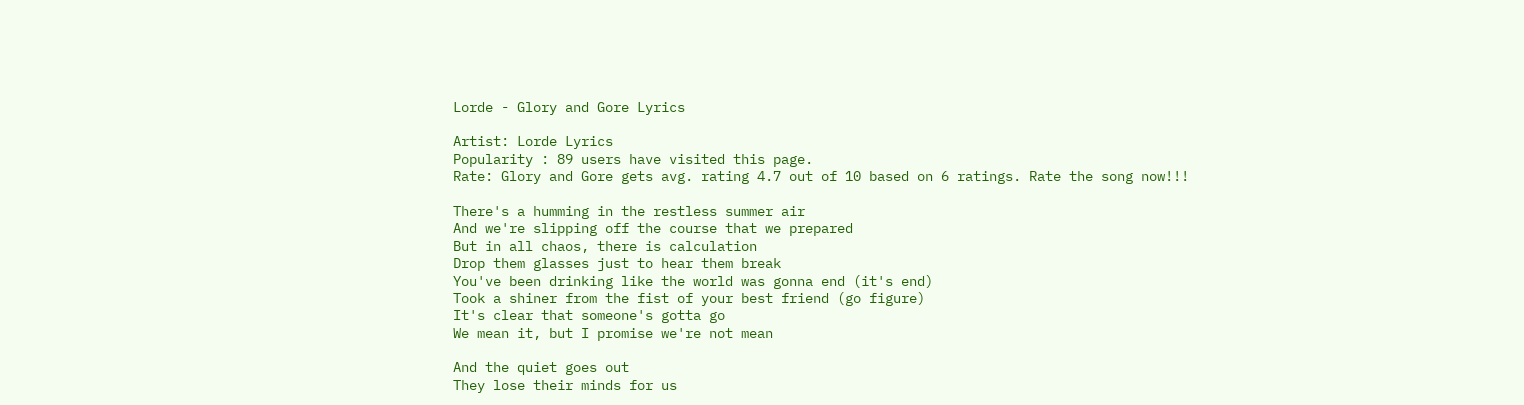Lorde - Glory and Gore Lyrics

Artist: Lorde Lyrics
Popularity : 89 users have visited this page.
Rate: Glory and Gore gets avg. rating 4.7 out of 10 based on 6 ratings. Rate the song now!!!

There's a humming in the restless summer air
And we're slipping off the course that we prepared
But in all chaos, there is calculation
Drop them glasses just to hear them break
You've been drinking like the world was gonna end (it's end)
Took a shiner from the fist of your best friend (go figure)
It's clear that someone's gotta go
We mean it, but I promise we're not mean

And the quiet goes out
They lose their minds for us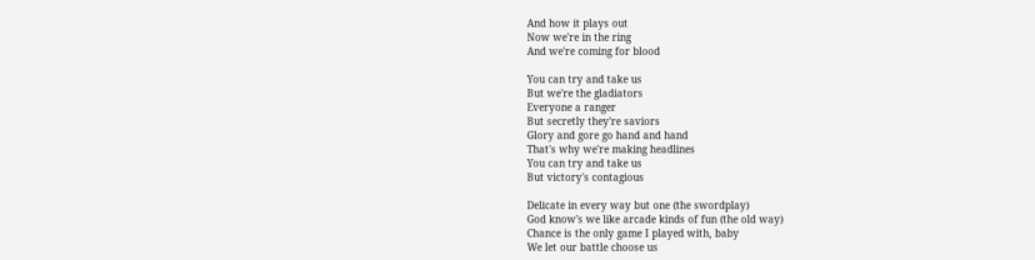And how it plays out
Now we're in the ring
And we're coming for blood

You can try and take us
But we're the gladiators
Everyone a ranger
But secretly they're saviors
Glory and gore go hand and hand
That's why we're making headlines
You can try and take us
But victory's contagious

Delicate in every way but one (the swordplay)
God know's we like arcade kinds of fun (the old way)
Chance is the only game I played with, baby
We let our battle choose us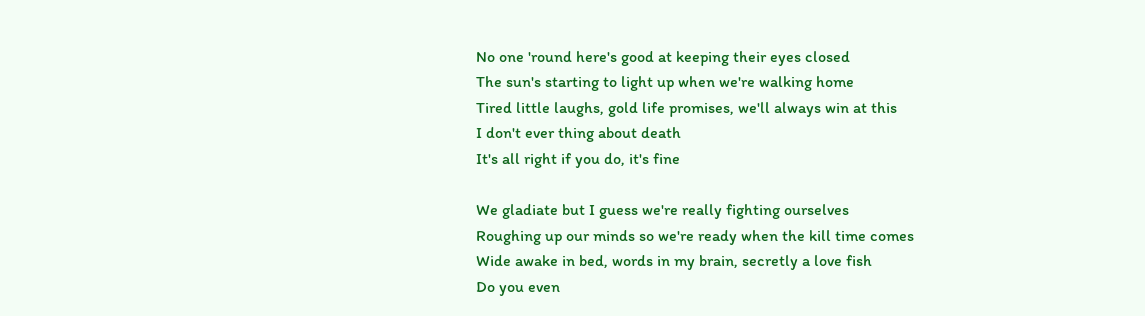No one 'round here's good at keeping their eyes closed
The sun's starting to light up when we're walking home
Tired little laughs, gold life promises, we'll always win at this
I don't ever thing about death
It's all right if you do, it's fine

We gladiate but I guess we're really fighting ourselves
Roughing up our minds so we're ready when the kill time comes
Wide awake in bed, words in my brain, secretly a love fish
Do you even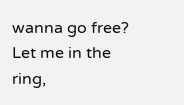wanna go free?
Let me in the ring,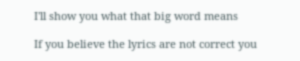I'll show you what that big word means

If you believe the lyrics are not correct you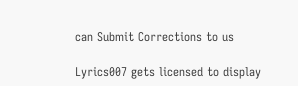can Submit Corrections to us

Lyrics007 gets licensed to display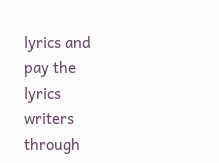lyrics and pay the lyrics writers through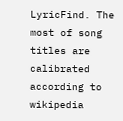LyricFind. The most of song titles are calibrated according to wikipedia